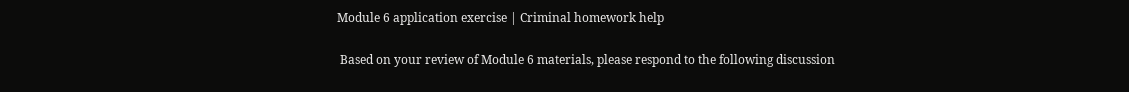Module 6 application exercise | Criminal homework help

 Based on your review of Module 6 materials, please respond to the following discussion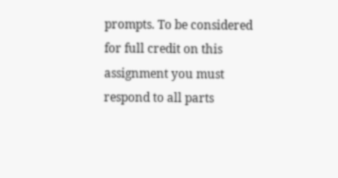prompts. To be considered for full credit on this assignment you must respond to all parts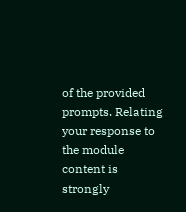of the provided prompts. Relating your response to the module content is strongly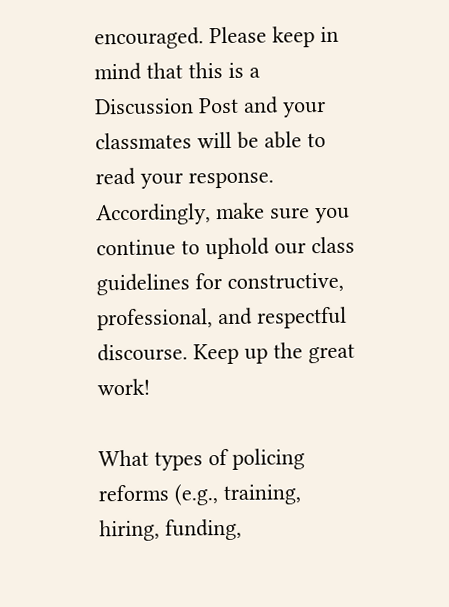encouraged. Please keep in mind that this is a Discussion Post and your classmates will be able to read your response. Accordingly, make sure you continue to uphold our class guidelines for constructive, professional, and respectful discourse. Keep up the great work!

What types of policing reforms (e.g., training, hiring, funding,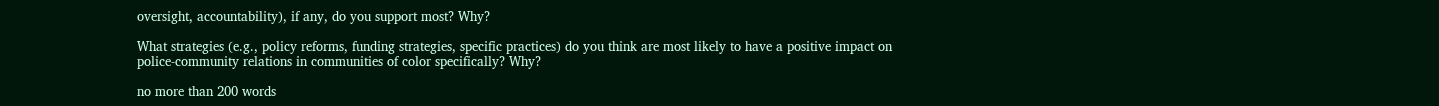oversight, accountability), if any, do you support most? Why?

What strategies (e.g., policy reforms, funding strategies, specific practices) do you think are most likely to have a positive impact on police-community relations in communities of color specifically? Why?

no more than 200 words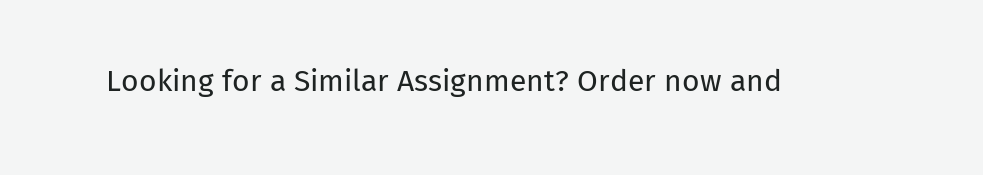Looking for a Similar Assignment? Order now and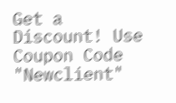Get a Discount! Use Coupon Code "Newclient"